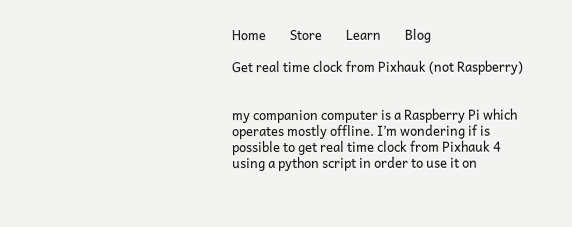Home        Store        Learn        Blog

Get real time clock from Pixhauk (not Raspberry)


my companion computer is a Raspberry Pi which operates mostly offline. I’m wondering if is possible to get real time clock from Pixhauk 4 using a python script in order to use it on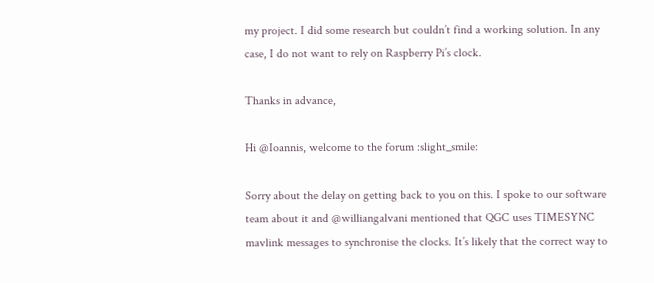my project. I did some research but couldn’t find a working solution. In any case, I do not want to rely on Raspberry Pi’s clock.

Thanks in advance,

Hi @Ioannis, welcome to the forum :slight_smile:

Sorry about the delay on getting back to you on this. I spoke to our software team about it and @williangalvani mentioned that QGC uses TIMESYNC mavlink messages to synchronise the clocks. It’s likely that the correct way to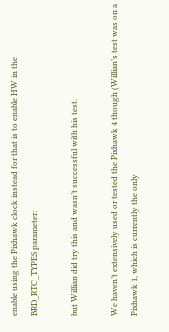enable using the Pixhawk clock instead for that is to enable HW in the BRD_RTC_TYPES parameter:

but Willian did try this and wasn’t successful with his test.

We haven’t extensively used or tested the Pixhawk 4 though (Willian’s test was on a Pixhawk 1, which is currently the only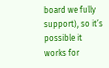board we fully support), so it’s possible it works for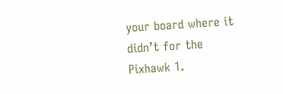your board where it didn’t for the Pixhawk 1.